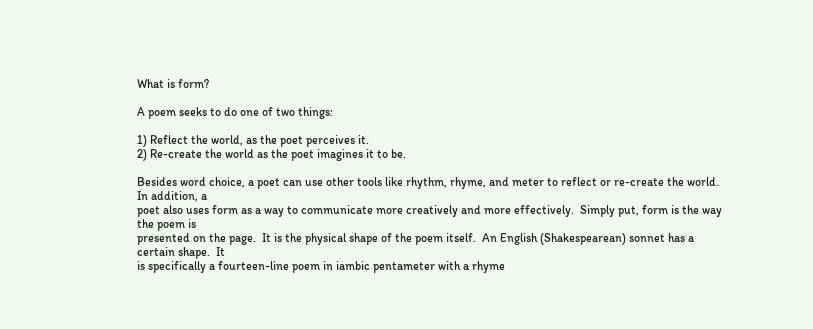What is form?

A poem seeks to do one of two things:

1) Reflect the world, as the poet perceives it.
2) Re-create the world as the poet imagines it to be.

Besides word choice, a poet can use other tools like rhythm, rhyme, and meter to reflect or re-create the world.  In addition, a
poet also uses form as a way to communicate more creatively and more effectively.  Simply put, form is the way the poem is
presented on the page.  It is the physical shape of the poem itself.  An English (Shakespearean) sonnet has a certain shape.  It
is specifically a fourteen-line poem in iambic pentameter with a rhyme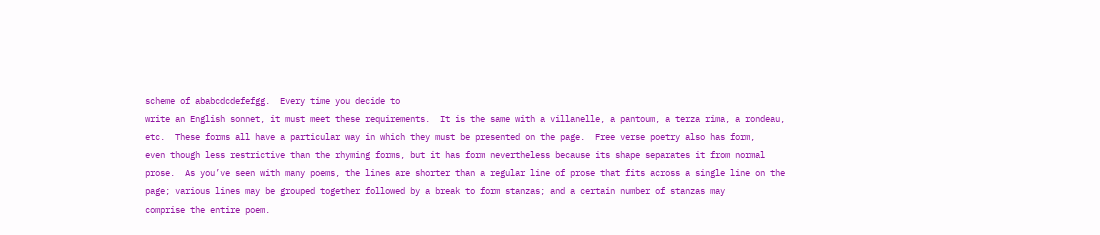scheme of ababcdcdefefgg.  Every time you decide to
write an English sonnet, it must meet these requirements.  It is the same with a villanelle, a pantoum, a terza rima, a rondeau,
etc.  These forms all have a particular way in which they must be presented on the page.  Free verse poetry also has form,
even though less restrictive than the rhyming forms, but it has form nevertheless because its shape separates it from normal
prose.  As you’ve seen with many poems, the lines are shorter than a regular line of prose that fits across a single line on the
page; various lines may be grouped together followed by a break to form stanzas; and a certain number of stanzas may
comprise the entire poem.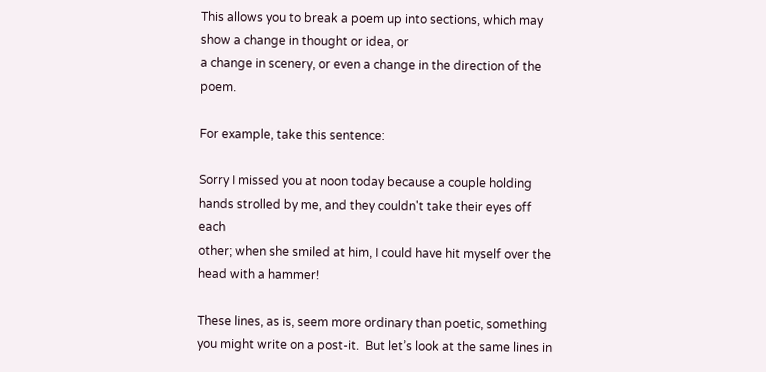This allows you to break a poem up into sections, which may show a change in thought or idea, or
a change in scenery, or even a change in the direction of the poem.

For example, take this sentence:

Sorry I missed you at noon today because a couple holding hands strolled by me, and they couldn't take their eyes off each
other; when she smiled at him, I could have hit myself over the head with a hammer!

These lines, as is, seem more ordinary than poetic, something you might write on a post-it.  But let’s look at the same lines in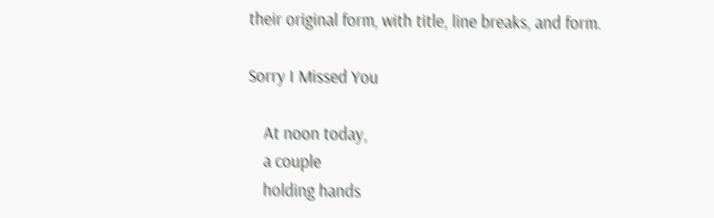their original form, with title, line breaks, and form.

Sorry I Missed You

    At noon today,
    a couple
    holding hands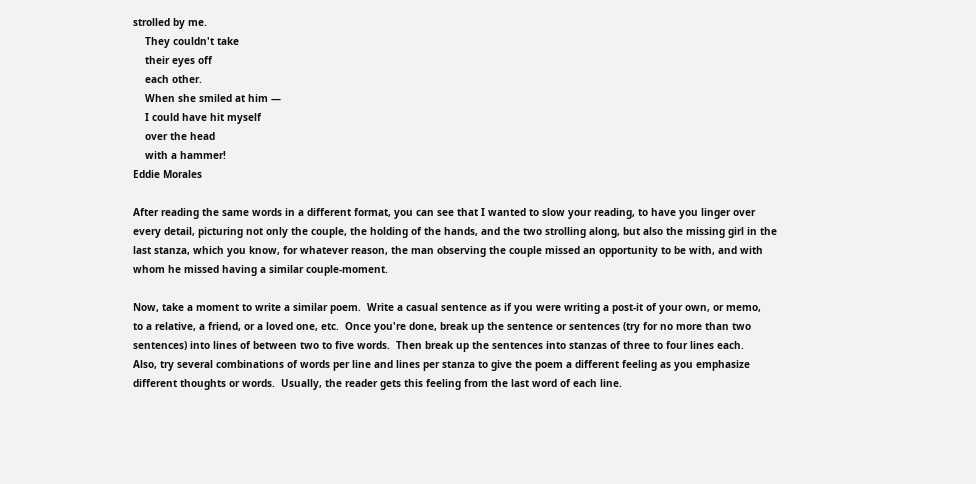strolled by me.
    They couldn't take
    their eyes off
    each other.
    When she smiled at him —
    I could have hit myself
    over the head
    with a hammer!
Eddie Morales

After reading the same words in a different format, you can see that I wanted to slow your reading, to have you linger over
every detail, picturing not only the couple, the holding of the hands, and the two strolling along, but also the missing girl in the
last stanza, which you know, for whatever reason, the man observing the couple missed an opportunity to be with, and with
whom he missed having a similar couple-moment.

Now, take a moment to write a similar poem.  Write a casual sentence as if you were writing a post-it of your own, or memo,
to a relative, a friend, or a loved one, etc.  Once you're done, break up the sentence or sentences (try for no more than two
sentences) into lines of between two to five words.  Then break up the sentences into stanzas of three to four lines each.
Also, try several combinations of words per line and lines per stanza to give the poem a different feeling as you emphasize
different thoughts or words.  Usually, the reader gets this feeling from the last word of each line.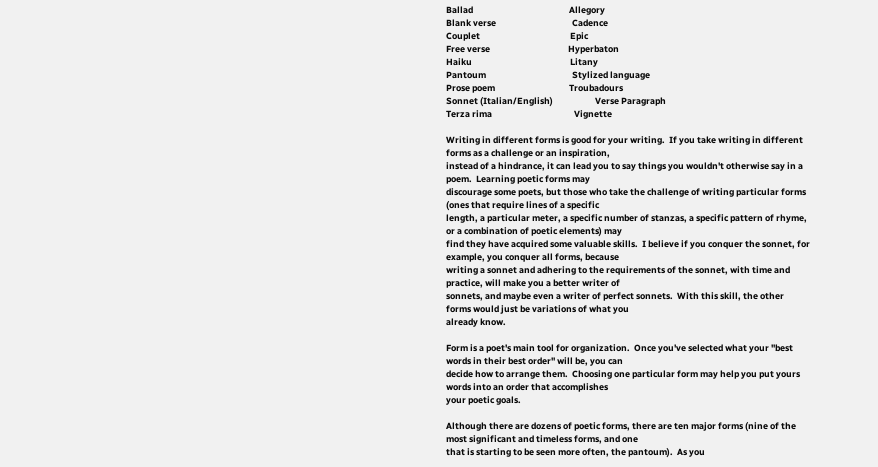Ballad                                                Allegory
Blank verse                                      Cadence
Couplet                                             Epic
Free verse                                       Hyperbaton
Haiku                                                 Litany
Pantoum                                           Stylized language
Prose poem                                     Troubadours
Sonnet (Italian/English)                     Verse Paragraph
Terza rima                                         Vignette

Writing in different forms is good for your writing.  If you take writing in different forms as a challenge or an inspiration,
instead of a hindrance, it can lead you to say things you wouldn't otherwise say in a poem.  Learning poetic forms may
discourage some poets, but those who take the challenge of writing particular forms (ones that require lines of a specific
length, a particular meter, a specific number of stanzas, a specific pattern of rhyme, or a combination of poetic elements) may
find they have acquired some valuable skills.  I believe if you conquer the sonnet, for example, you conquer all forms, because
writing a sonnet and adhering to the requirements of the sonnet, with time and practice, will make you a better writer of
sonnets, and maybe even a writer of perfect sonnets.  With this skill, the other forms would just be variations of what you
already know.

Form is a poet's main tool for organization.  Once you've selected what your "best words in their best order" will be, you can
decide how to arrange them.  Choosing one particular form may help you put yours words into an order that accomplishes
your poetic goals.

Although there are dozens of poetic forms, there are ten major forms (nine of the most significant and timeless forms, and one
that is starting to be seen more often, the pantoum).  As you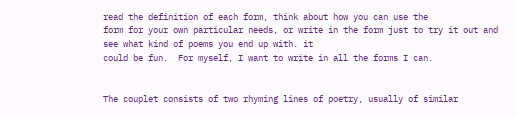read the definition of each form, think about how you can use the
form for your own particular needs, or write in the form just to try it out and see what kind of poems you end up with. it
could be fun.  For myself, I want to write in all the forms I can.


The couplet consists of two rhyming lines of poetry, usually of similar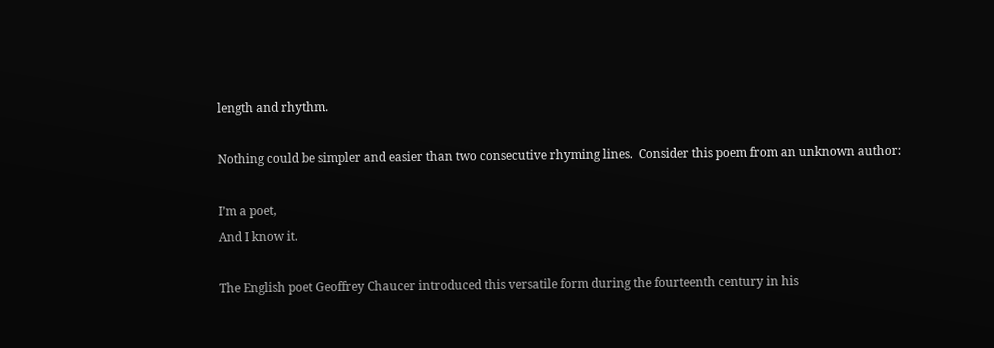length and rhythm.

Nothing could be simpler and easier than two consecutive rhyming lines.  Consider this poem from an unknown author:

I’m a poet,
And I know it.

The English poet Geoffrey Chaucer introduced this versatile form during the fourteenth century in his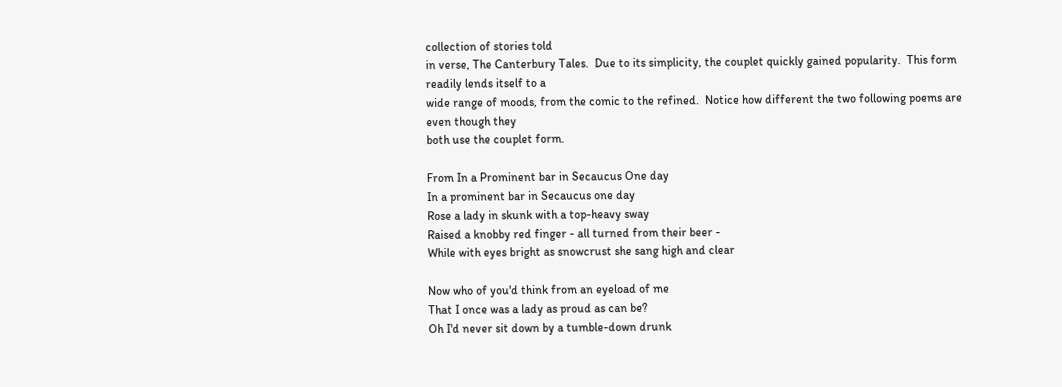collection of stories told
in verse, The Canterbury Tales.  Due to its simplicity, the couplet quickly gained popularity.  This form readily lends itself to a
wide range of moods, from the comic to the refined.  Notice how different the two following poems are even though they
both use the couplet form.

From In a Prominent bar in Secaucus One day
In a prominent bar in Secaucus one day
Rose a lady in skunk with a top-heavy sway
Raised a knobby red finger - all turned from their beer -
While with eyes bright as snowcrust she sang high and clear

Now who of you'd think from an eyeload of me
That I once was a lady as proud as can be?
Oh I'd never sit down by a tumble-down drunk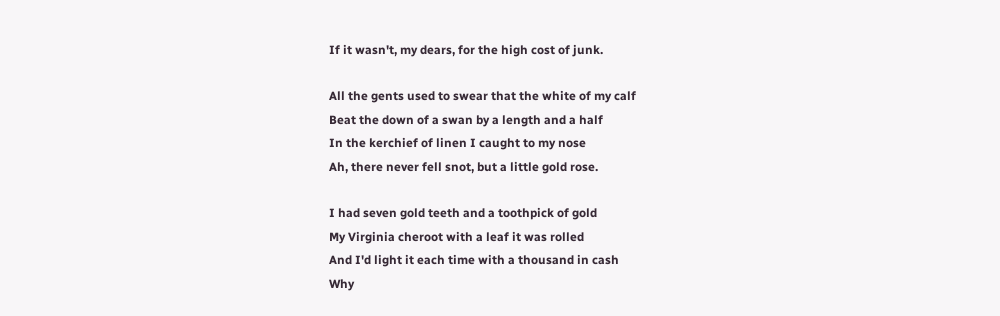If it wasn't, my dears, for the high cost of junk.

All the gents used to swear that the white of my calf
Beat the down of a swan by a length and a half
In the kerchief of linen I caught to my nose
Ah, there never fell snot, but a little gold rose.

I had seven gold teeth and a toothpick of gold
My Virginia cheroot with a leaf it was rolled
And I'd light it each time with a thousand in cash
Why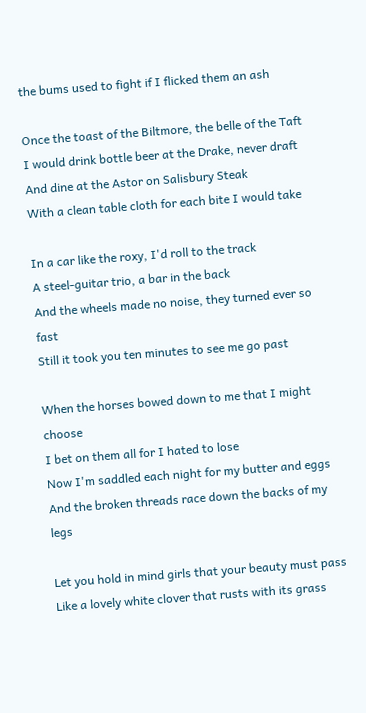the bums used to fight if I flicked them an ash

Once the toast of the Biltmore, the belle of the Taft
I would drink bottle beer at the Drake, never draft
And dine at the Astor on Salisbury Steak
With a clean table cloth for each bite I would take

In a car like the roxy, I'd roll to the track
A steel-guitar trio, a bar in the back
And the wheels made no noise, they turned ever so fast
Still it took you ten minutes to see me go past

When the horses bowed down to me that I might choose
I bet on them all for I hated to lose
Now I'm saddled each night for my butter and eggs
And the broken threads race down the backs of my legs

Let you hold in mind girls that your beauty must pass
Like a lovely white clover that rusts with its grass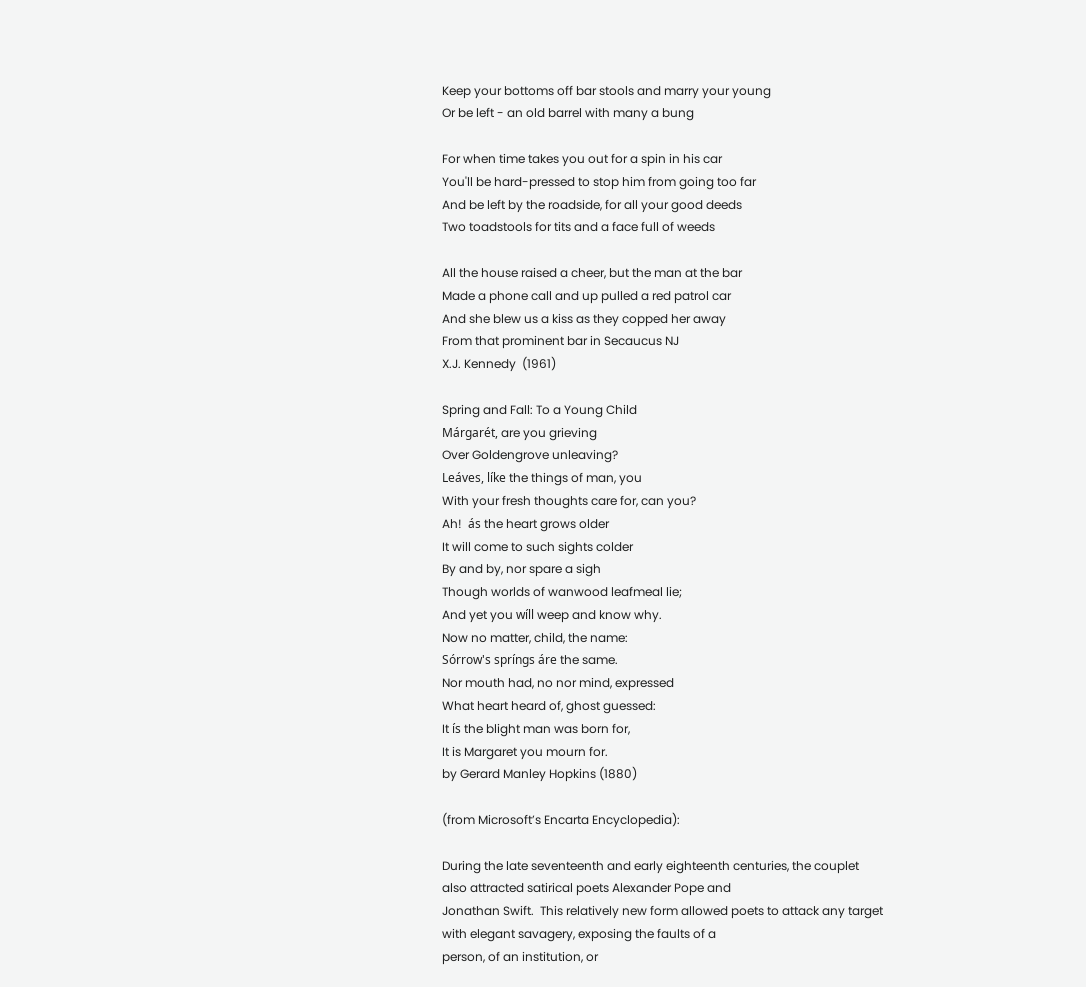Keep your bottoms off bar stools and marry your young
Or be left - an old barrel with many a bung

For when time takes you out for a spin in his car
You'll be hard-pressed to stop him from going too far
And be left by the roadside, for all your good deeds
Two toadstools for tits and a face full of weeds

All the house raised a cheer, but the man at the bar
Made a phone call and up pulled a red patrol car
And she blew us a kiss as they copped her away
From that prominent bar in Secaucus NJ
X.J. Kennedy  (1961)

Spring and Fall: To a Young Child
Márgarét, are you grieving
Over Goldengrove unleaving?
Leáves, líke the things of man, you
With your fresh thoughts care for, can you?
Ah!  ás the heart grows older
It will come to such sights colder
By and by, nor spare a sigh
Though worlds of wanwood leafmeal lie;
And yet you wíll weep and know why.
Now no matter, child, the name:
Sórrow's spríngs áre the same.
Nor mouth had, no nor mind, expressed
What heart heard of, ghost guessed:
It ís the blight man was born for,
It is Margaret you mourn for.
by Gerard Manley Hopkins (1880)

(from Microsoft’s Encarta Encyclopedia):

During the late seventeenth and early eighteenth centuries, the couplet also attracted satirical poets Alexander Pope and
Jonathan Swift.  This relatively new form allowed poets to attack any target with elegant savagery, exposing the faults of a
person, of an institution, or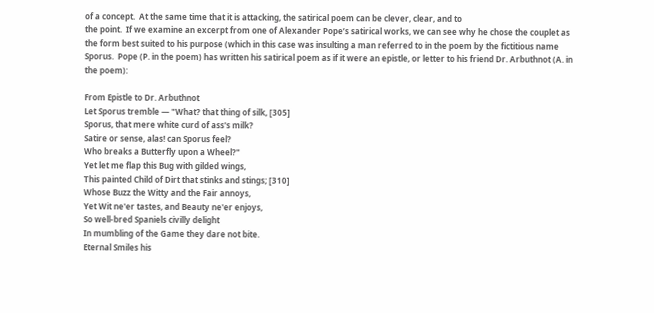of a concept.  At the same time that it is attacking, the satirical poem can be clever, clear, and to
the point.  If we examine an excerpt from one of Alexander Pope’s satirical works, we can see why he chose the couplet as
the form best suited to his purpose (which in this case was insulting a man referred to in the poem by the fictitious name
Sporus.  Pope (P. in the poem) has written his satirical poem as if it were an epistle, or letter to his friend Dr. Arbuthnot (A. in
the poem):

From Epistle to Dr. Arbuthnot
Let Sporus tremble — "What? that thing of silk, [305]
Sporus, that mere white curd of ass's milk?
Satire or sense, alas! can Sporus feel?
Who breaks a Butterfly upon a Wheel?"
Yet let me flap this Bug with gilded wings,
This painted Child of Dirt that stinks and stings; [310]
Whose Buzz the Witty and the Fair annoys,
Yet Wit ne'er tastes, and Beauty ne'er enjoys,
So well-bred Spaniels civilly delight
In mumbling of the Game they dare not bite.
Eternal Smiles his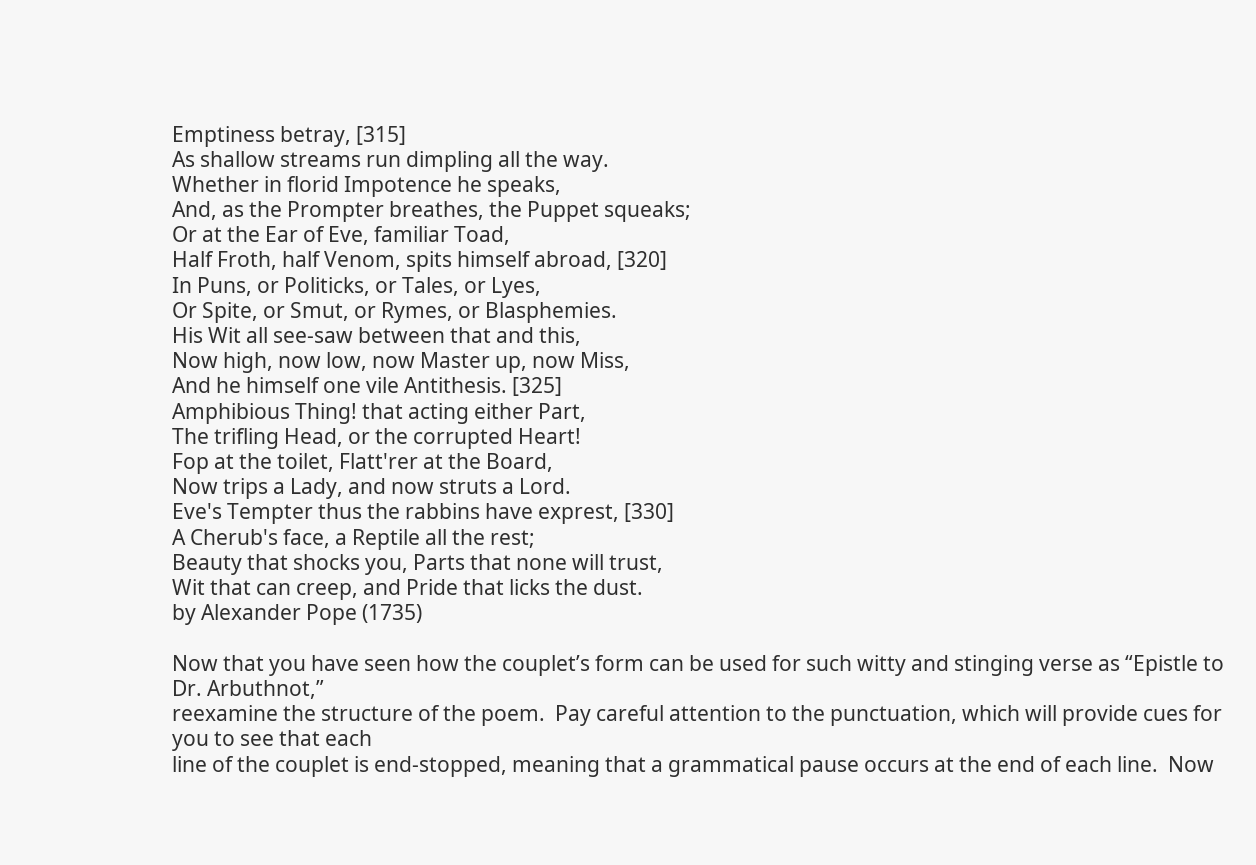Emptiness betray, [315]
As shallow streams run dimpling all the way.
Whether in florid Impotence he speaks,
And, as the Prompter breathes, the Puppet squeaks;
Or at the Ear of Eve, familiar Toad,
Half Froth, half Venom, spits himself abroad, [320]
In Puns, or Politicks, or Tales, or Lyes,
Or Spite, or Smut, or Rymes, or Blasphemies.
His Wit all see-saw between that and this,
Now high, now low, now Master up, now Miss,
And he himself one vile Antithesis. [325]
Amphibious Thing! that acting either Part,
The trifling Head, or the corrupted Heart!
Fop at the toilet, Flatt'rer at the Board,
Now trips a Lady, and now struts a Lord.
Eve's Tempter thus the rabbins have exprest, [330]
A Cherub's face, a Reptile all the rest;
Beauty that shocks you, Parts that none will trust,
Wit that can creep, and Pride that licks the dust.
by Alexander Pope (1735)

Now that you have seen how the couplet’s form can be used for such witty and stinging verse as “Epistle to Dr. Arbuthnot,”
reexamine the structure of the poem.  Pay careful attention to the punctuation, which will provide cues for you to see that each
line of the couplet is end-stopped, meaning that a grammatical pause occurs at the end of each line.  Now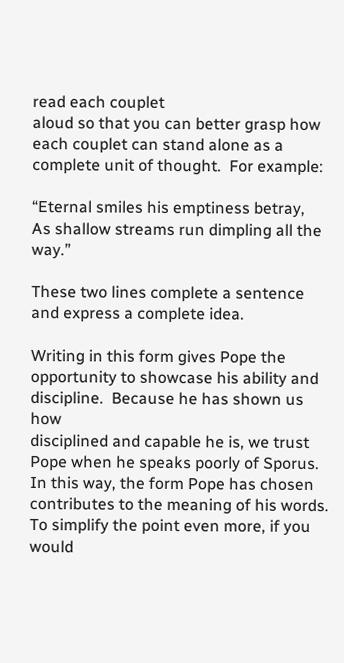read each couplet
aloud so that you can better grasp how each couplet can stand alone as a complete unit of thought.  For example:

“Eternal smiles his emptiness betray,
As shallow streams run dimpling all the way.”

These two lines complete a sentence and express a complete idea.

Writing in this form gives Pope the opportunity to showcase his ability and discipline.  Because he has shown us how
disciplined and capable he is, we trust Pope when he speaks poorly of Sporus.  In this way, the form Pope has chosen
contributes to the meaning of his words.  To simplify the point even more, if you would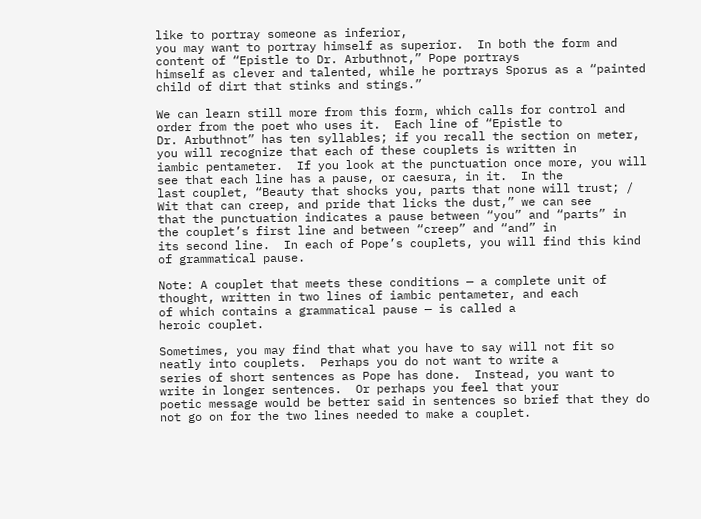like to portray someone as inferior,
you may want to portray himself as superior.  In both the form and content of “Epistle to Dr. Arbuthnot,” Pope portrays
himself as clever and talented, while he portrays Sporus as a “painted child of dirt that stinks and stings.”

We can learn still more from this form, which calls for control and order from the poet who uses it.  Each line of “Epistle to
Dr. Arbuthnot” has ten syllables; if you recall the section on meter, you will recognize that each of these couplets is written in
iambic pentameter.  If you look at the punctuation once more, you will see that each line has a pause, or caesura, in it.  In the
last couplet, “Beauty that shocks you, parts that none will trust; / Wit that can creep, and pride that licks the dust,” we can see
that the punctuation indicates a pause between “you” and “parts” in the couplet’s first line and between “creep” and “and” in
its second line.  In each of Pope’s couplets, you will find this kind of grammatical pause.

Note: A couplet that meets these conditions — a complete unit of thought, written in two lines of iambic pentameter, and each
of which contains a grammatical pause — is called a
heroic couplet.

Sometimes, you may find that what you have to say will not fit so neatly into couplets.  Perhaps you do not want to write a
series of short sentences as Pope has done.  Instead, you want to write in longer sentences.  Or perhaps you feel that your
poetic message would be better said in sentences so brief that they do not go on for the two lines needed to make a couplet.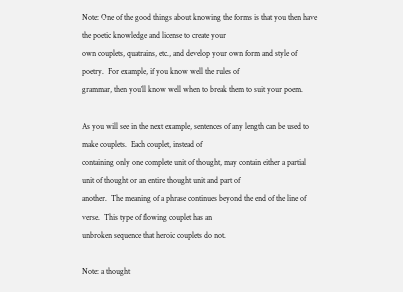Note: One of the good things about knowing the forms is that you then have the poetic knowledge and license to create your
own couplets, quatrains, etc., and develop your own form and style of poetry.  For example, if you know well the rules of
grammar, then you’ll know well when to break them to suit your poem.

As you will see in the next example, sentences of any length can be used to make couplets.  Each couplet, instead of
containing only one complete unit of thought, may contain either a partial unit of thought or an entire thought unit and part of
another.  The meaning of a phrase continues beyond the end of the line of verse.  This type of flowing couplet has an
unbroken sequence that heroic couplets do not.

Note: a thought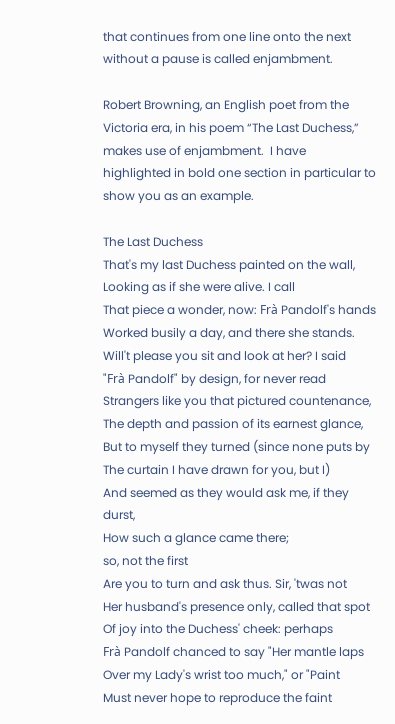that continues from one line onto the next without a pause is called enjambment.

Robert Browning, an English poet from the Victoria era, in his poem “The Last Duchess,” makes use of enjambment.  I have
highlighted in bold one section in particular to show you as an example.

The Last Duchess
That's my last Duchess painted on the wall,
Looking as if she were alive. I call
That piece a wonder, now: Frà Pandolf's hands
Worked busily a day, and there she stands.
Will't please you sit and look at her? I said
"Frà Pandolf" by design, for never read
Strangers like you that pictured countenance,
The depth and passion of its earnest glance,
But to myself they turned (since none puts by
The curtain I have drawn for you, but I)
And seemed as they would ask me, if they durst,
How such a glance came there;
so, not the first
Are you to turn and ask thus. Sir, 'twas not
Her husband's presence only, called that spot
Of joy into the Duchess' cheek: perhaps
Frà Pandolf chanced to say "Her mantle laps
Over my Lady's wrist too much," or "Paint
Must never hope to reproduce the faint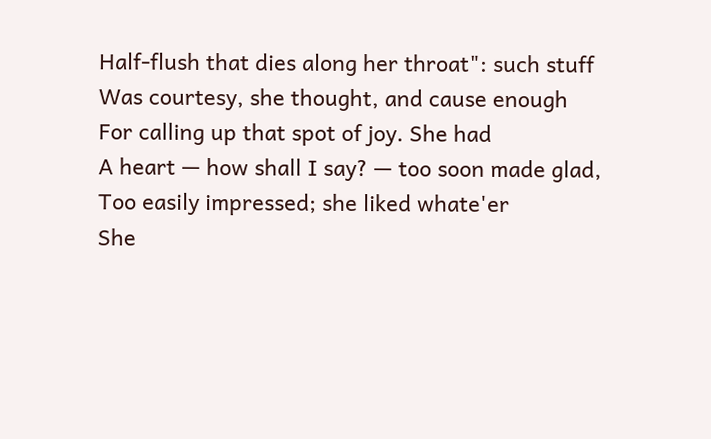Half-flush that dies along her throat": such stuff
Was courtesy, she thought, and cause enough
For calling up that spot of joy. She had
A heart — how shall I say? — too soon made glad,
Too easily impressed; she liked whate'er
She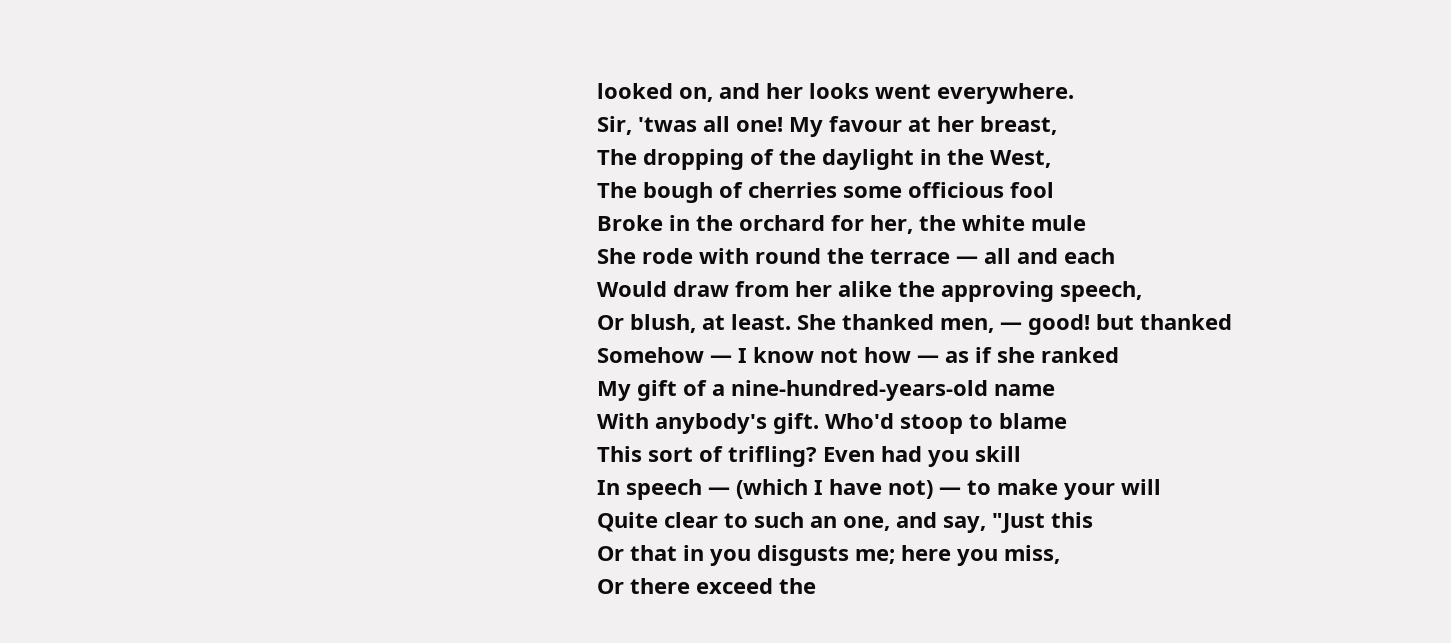looked on, and her looks went everywhere.
Sir, 'twas all one! My favour at her breast,
The dropping of the daylight in the West,
The bough of cherries some officious fool
Broke in the orchard for her, the white mule
She rode with round the terrace — all and each
Would draw from her alike the approving speech,
Or blush, at least. She thanked men, — good! but thanked
Somehow — I know not how — as if she ranked
My gift of a nine-hundred-years-old name
With anybody's gift. Who'd stoop to blame
This sort of trifling? Even had you skill
In speech — (which I have not) — to make your will
Quite clear to such an one, and say, "Just this
Or that in you disgusts me; here you miss,
Or there exceed the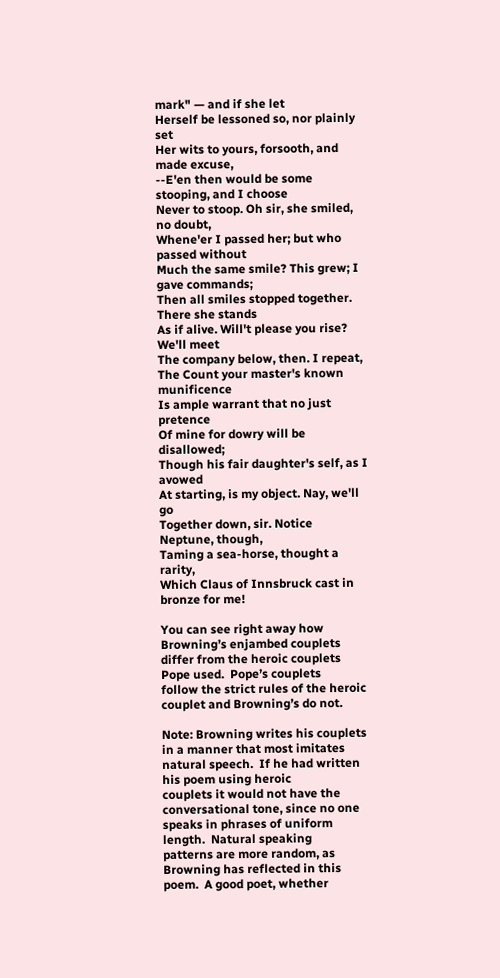mark" — and if she let
Herself be lessoned so, nor plainly set
Her wits to yours, forsooth, and made excuse,
--E'en then would be some stooping, and I choose
Never to stoop. Oh sir, she smiled, no doubt,
Whene'er I passed her; but who passed without
Much the same smile? This grew; I gave commands;
Then all smiles stopped together. There she stands
As if alive. Will't please you rise? We'll meet
The company below, then. I repeat,
The Count your master's known munificence
Is ample warrant that no just pretence
Of mine for dowry will be disallowed;
Though his fair daughter's self, as I avowed
At starting, is my object. Nay, we'll go
Together down, sir. Notice Neptune, though,
Taming a sea-horse, thought a rarity,
Which Claus of Innsbruck cast in bronze for me!

You can see right away how Browning’s enjambed couplets differ from the heroic couplets Pope used.  Pope’s couplets
follow the strict rules of the heroic couplet and Browning’s do not.

Note: Browning writes his couplets in a manner that most imitates natural speech.  If he had written his poem using heroic
couplets it would not have the conversational tone, since no one speaks in phrases of uniform length.  Natural speaking
patterns are more random, as Browning has reflected in this poem.  A good poet, whether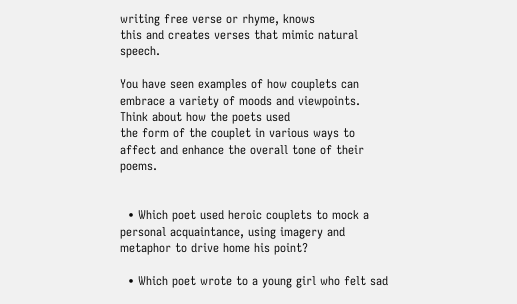writing free verse or rhyme, knows
this and creates verses that mimic natural speech.

You have seen examples of how couplets can embrace a variety of moods and viewpoints.  Think about how the poets used
the form of the couplet in various ways to affect and enhance the overall tone of their poems.


  • Which poet used heroic couplets to mock a personal acquaintance, using imagery and metaphor to drive home his point?

  • Which poet wrote to a young girl who felt sad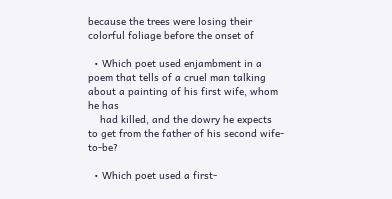because the trees were losing their colorful foliage before the onset of

  • Which poet used enjambment in a poem that tells of a cruel man talking about a painting of his first wife, whom he has
    had killed, and the dowry he expects to get from the father of his second wife-to-be?

  • Which poet used a first-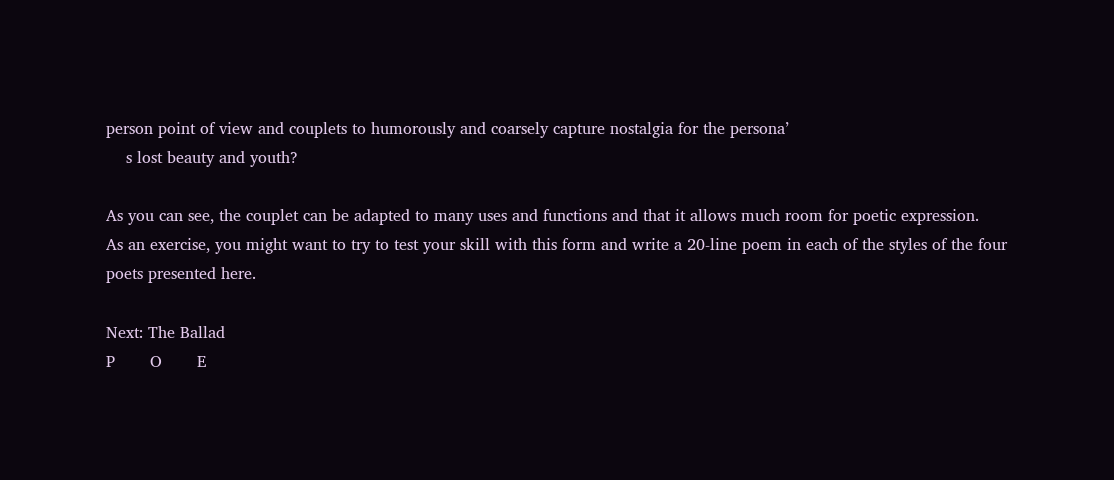person point of view and couplets to humorously and coarsely capture nostalgia for the persona’
    s lost beauty and youth?

As you can see, the couplet can be adapted to many uses and functions and that it allows much room for poetic expression.
As an exercise, you might want to try to test your skill with this form and write a 20-line poem in each of the styles of the four
poets presented here.

Next: The Ballad
P       O       E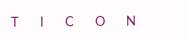T       I       C       O       N